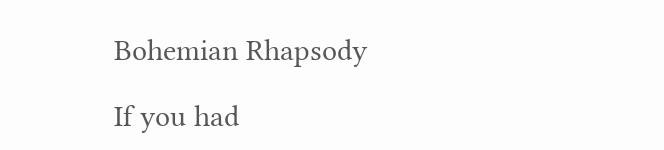Bohemian Rhapsody

If you had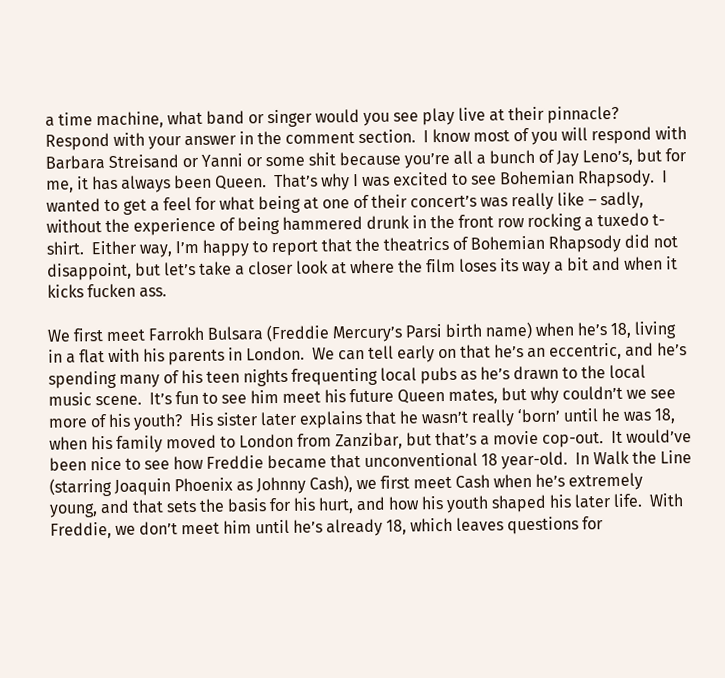a time machine, what band or singer would you see play live at their pinnacle?  Respond with your answer in the comment section.  I know most of you will respond with Barbara Streisand or Yanni or some shit because you’re all a bunch of Jay Leno’s, but for me, it has always been Queen.  That’s why I was excited to see Bohemian Rhapsody.  I wanted to get a feel for what being at one of their concert’s was really like – sadly, without the experience of being hammered drunk in the front row rocking a tuxedo t-shirt.  Either way, I’m happy to report that the theatrics of Bohemian Rhapsody did not disappoint, but let’s take a closer look at where the film loses its way a bit and when it kicks fucken ass.

We first meet Farrokh Bulsara (Freddie Mercury’s Parsi birth name) when he’s 18, living in a flat with his parents in London.  We can tell early on that he’s an eccentric, and he’s spending many of his teen nights frequenting local pubs as he’s drawn to the local music scene.  It’s fun to see him meet his future Queen mates, but why couldn’t we see more of his youth?  His sister later explains that he wasn’t really ‘born’ until he was 18, when his family moved to London from Zanzibar, but that’s a movie cop-out.  It would’ve been nice to see how Freddie became that unconventional 18 year-old.  In Walk the Line (starring Joaquin Phoenix as Johnny Cash), we first meet Cash when he’s extremely young, and that sets the basis for his hurt, and how his youth shaped his later life.  With Freddie, we don’t meet him until he’s already 18, which leaves questions for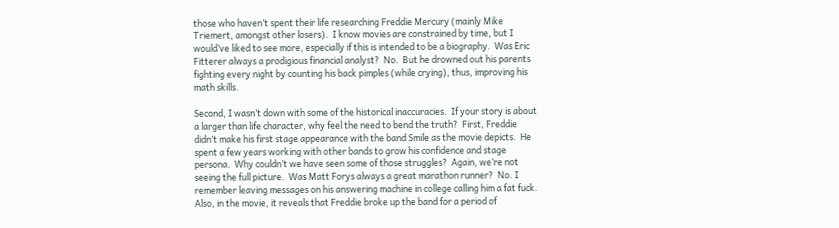those who haven’t spent their life researching Freddie Mercury (mainly Mike Triemert, amongst other losers).  I know movies are constrained by time, but I would’ve liked to see more, especially if this is intended to be a biography.  Was Eric Fitterer always a prodigious financial analyst?  No.  But he drowned out his parents fighting every night by counting his back pimples (while crying), thus, improving his math skills.

Second, I wasn’t down with some of the historical inaccuracies.  If your story is about a larger than life character, why feel the need to bend the truth?  First, Freddie didn’t make his first stage appearance with the band Smile as the movie depicts.  He spent a few years working with other bands to grow his confidence and stage persona.  Why couldn’t we have seen some of those struggles?  Again, we’re not seeing the full picture.  Was Matt Forys always a great marathon runner?  No. I remember leaving messages on his answering machine in college calling him a fat fuck.  Also, in the movie, it reveals that Freddie broke up the band for a period of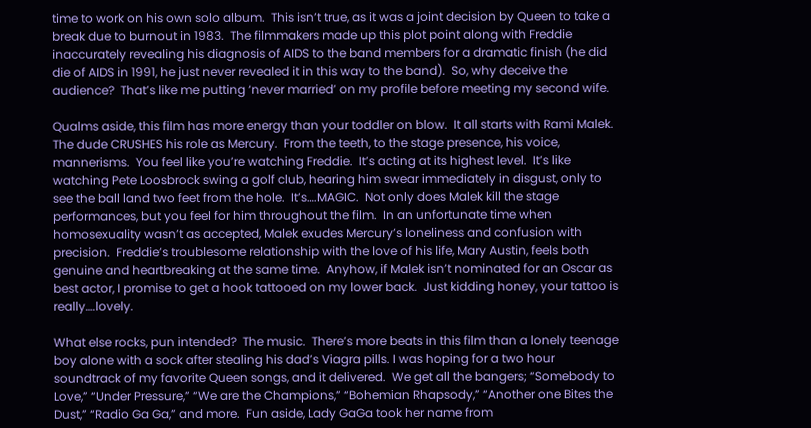time to work on his own solo album.  This isn’t true, as it was a joint decision by Queen to take a break due to burnout in 1983.  The filmmakers made up this plot point along with Freddie inaccurately revealing his diagnosis of AIDS to the band members for a dramatic finish (he did die of AIDS in 1991, he just never revealed it in this way to the band).  So, why deceive the audience?  That’s like me putting ‘never married’ on my profile before meeting my second wife.

Qualms aside, this film has more energy than your toddler on blow.  It all starts with Rami Malek. The dude CRUSHES his role as Mercury.  From the teeth, to the stage presence, his voice, mannerisms.  You feel like you’re watching Freddie.  It’s acting at its highest level.  It’s like watching Pete Loosbrock swing a golf club, hearing him swear immediately in disgust, only to see the ball land two feet from the hole.  It’s….MAGIC.  Not only does Malek kill the stage performances, but you feel for him throughout the film.  In an unfortunate time when homosexuality wasn’t as accepted, Malek exudes Mercury’s loneliness and confusion with precision.  Freddie’s troublesome relationship with the love of his life, Mary Austin, feels both genuine and heartbreaking at the same time.  Anyhow, if Malek isn’t nominated for an Oscar as best actor, I promise to get a hook tattooed on my lower back.  Just kidding honey, your tattoo is really….lovely.

What else rocks, pun intended?  The music.  There’s more beats in this film than a lonely teenage boy alone with a sock after stealing his dad’s Viagra pills. I was hoping for a two hour soundtrack of my favorite Queen songs, and it delivered.  We get all the bangers; “Somebody to Love,” “Under Pressure,” “We are the Champions,” “Bohemian Rhapsody,” “Another one Bites the Dust,” “Radio Ga Ga,” and more.  Fun aside, Lady GaGa took her name from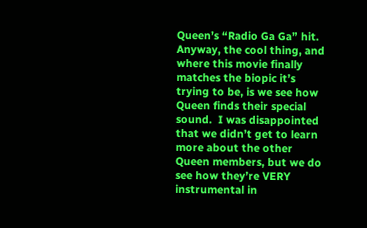Queen’s “Radio Ga Ga” hit.  Anyway, the cool thing, and where this movie finally matches the biopic it’s trying to be, is we see how Queen finds their special sound.  I was disappointed that we didn’t get to learn more about the other Queen members, but we do see how they’re VERY instrumental in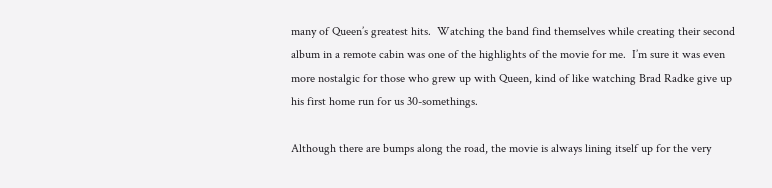many of Queen’s greatest hits.  Watching the band find themselves while creating their second album in a remote cabin was one of the highlights of the movie for me.  I’m sure it was even more nostalgic for those who grew up with Queen, kind of like watching Brad Radke give up his first home run for us 30-somethings.

Although there are bumps along the road, the movie is always lining itself up for the very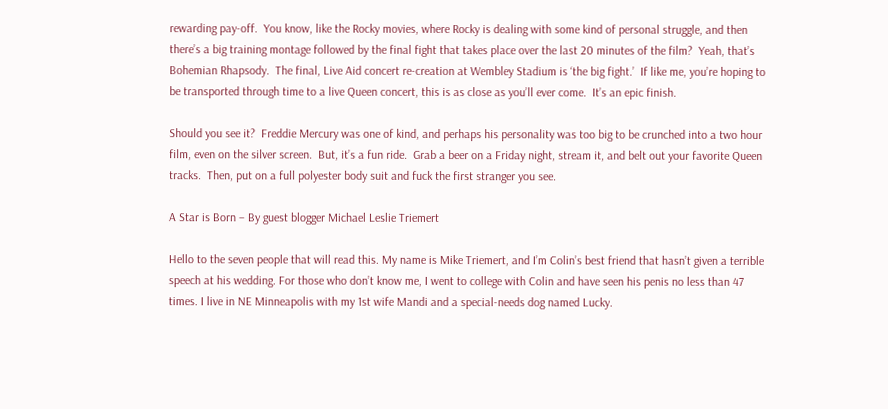rewarding pay-off.  You know, like the Rocky movies, where Rocky is dealing with some kind of personal struggle, and then there’s a big training montage followed by the final fight that takes place over the last 20 minutes of the film?  Yeah, that’s Bohemian Rhapsody.  The final, Live Aid concert re-creation at Wembley Stadium is ‘the big fight.’  If like me, you’re hoping to be transported through time to a live Queen concert, this is as close as you’ll ever come.  It’s an epic finish.

Should you see it?  Freddie Mercury was one of kind, and perhaps his personality was too big to be crunched into a two hour film, even on the silver screen.  But, it’s a fun ride.  Grab a beer on a Friday night, stream it, and belt out your favorite Queen tracks.  Then, put on a full polyester body suit and fuck the first stranger you see.

A Star is Born – By guest blogger Michael Leslie Triemert

Hello to the seven people that will read this. My name is Mike Triemert, and I’m Colin’s best friend that hasn’t given a terrible speech at his wedding. For those who don’t know me, I went to college with Colin and have seen his penis no less than 47 times. I live in NE Minneapolis with my 1st wife Mandi and a special-needs dog named Lucky.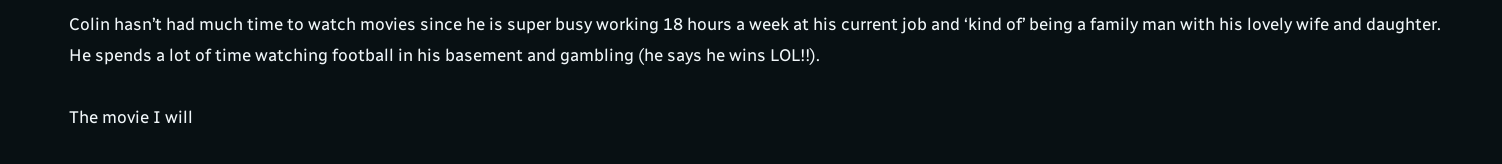Colin hasn’t had much time to watch movies since he is super busy working 18 hours a week at his current job and ‘kind of’ being a family man with his lovely wife and daughter. He spends a lot of time watching football in his basement and gambling (he says he wins LOL!!).

The movie I will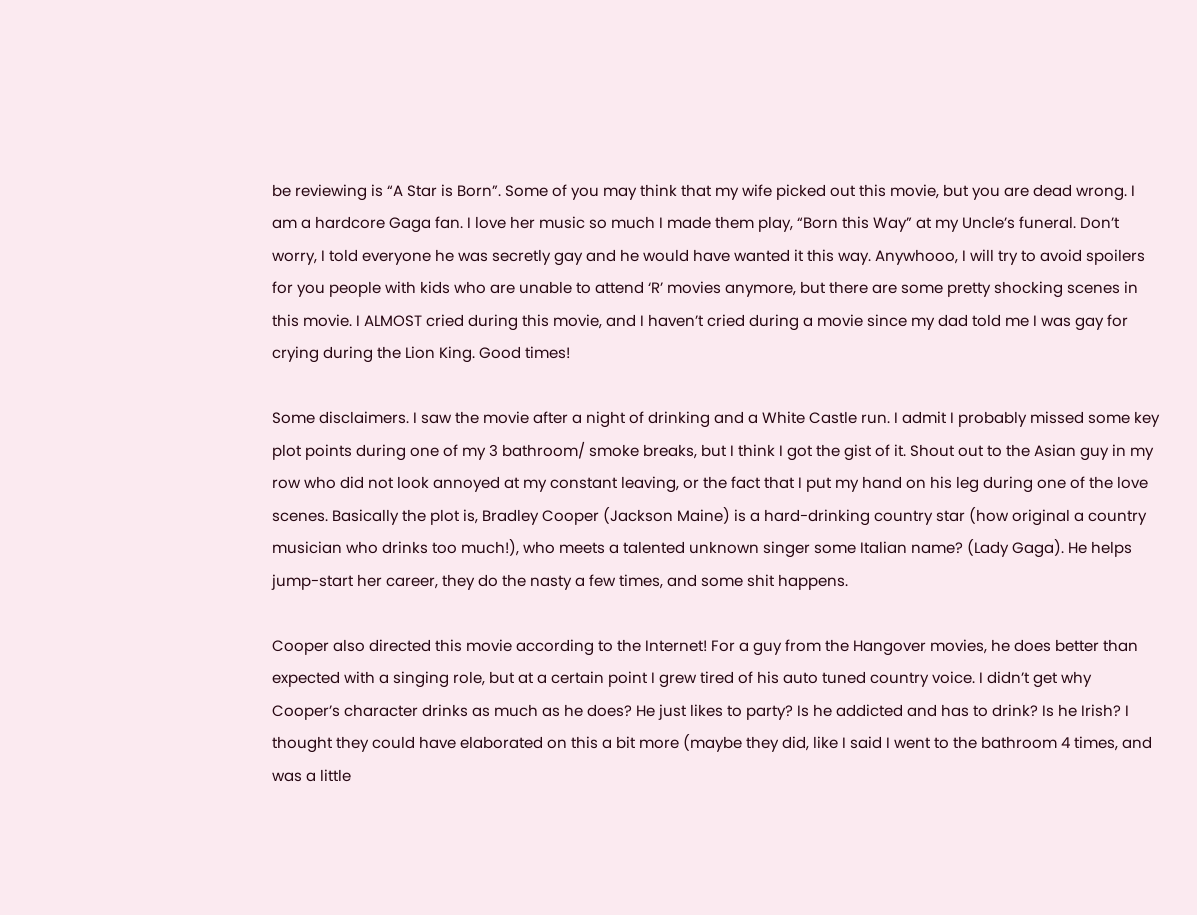be reviewing is “A Star is Born”. Some of you may think that my wife picked out this movie, but you are dead wrong. I am a hardcore Gaga fan. I love her music so much I made them play, “Born this Way” at my Uncle’s funeral. Don’t worry, I told everyone he was secretly gay and he would have wanted it this way. Anywhooo, I will try to avoid spoilers for you people with kids who are unable to attend ‘R’ movies anymore, but there are some pretty shocking scenes in this movie. I ALMOST cried during this movie, and I haven’t cried during a movie since my dad told me I was gay for crying during the Lion King. Good times!

Some disclaimers. I saw the movie after a night of drinking and a White Castle run. I admit I probably missed some key plot points during one of my 3 bathroom/ smoke breaks, but I think I got the gist of it. Shout out to the Asian guy in my row who did not look annoyed at my constant leaving, or the fact that I put my hand on his leg during one of the love scenes. Basically the plot is, Bradley Cooper (Jackson Maine) is a hard-drinking country star (how original a country musician who drinks too much!), who meets a talented unknown singer some Italian name? (Lady Gaga). He helps jump-start her career, they do the nasty a few times, and some shit happens.

Cooper also directed this movie according to the Internet! For a guy from the Hangover movies, he does better than expected with a singing role, but at a certain point I grew tired of his auto tuned country voice. I didn’t get why Cooper’s character drinks as much as he does? He just likes to party? Is he addicted and has to drink? Is he Irish? I thought they could have elaborated on this a bit more (maybe they did, like I said I went to the bathroom 4 times, and was a little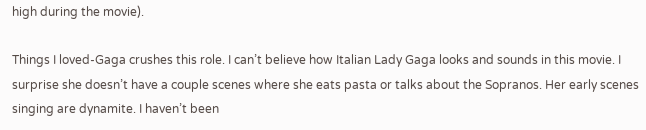high during the movie).

Things I loved-Gaga crushes this role. I can’t believe how Italian Lady Gaga looks and sounds in this movie. I surprise she doesn’t have a couple scenes where she eats pasta or talks about the Sopranos. Her early scenes singing are dynamite. I haven’t been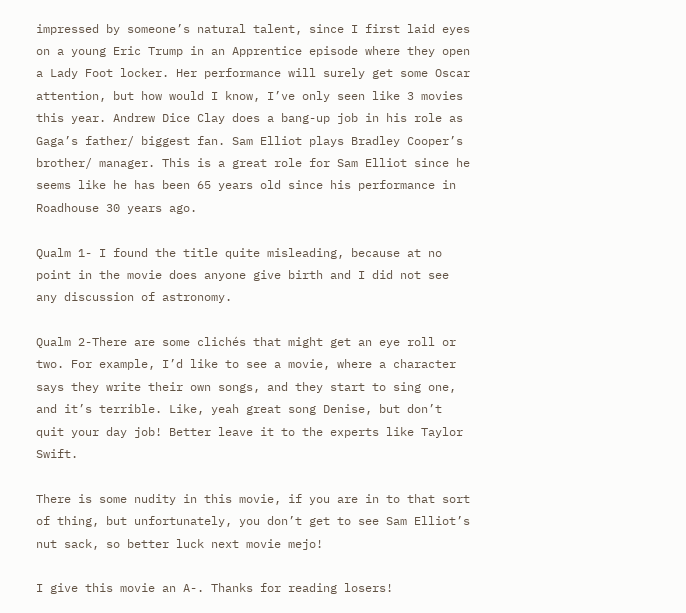impressed by someone’s natural talent, since I first laid eyes on a young Eric Trump in an Apprentice episode where they open a Lady Foot locker. Her performance will surely get some Oscar attention, but how would I know, I’ve only seen like 3 movies this year. Andrew Dice Clay does a bang-up job in his role as Gaga’s father/ biggest fan. Sam Elliot plays Bradley Cooper’s brother/ manager. This is a great role for Sam Elliot since he seems like he has been 65 years old since his performance in Roadhouse 30 years ago.

Qualm 1- I found the title quite misleading, because at no point in the movie does anyone give birth and I did not see any discussion of astronomy.

Qualm 2-There are some clichés that might get an eye roll or two. For example, I’d like to see a movie, where a character says they write their own songs, and they start to sing one, and it’s terrible. Like, yeah great song Denise, but don’t quit your day job! Better leave it to the experts like Taylor Swift.

There is some nudity in this movie, if you are in to that sort of thing, but unfortunately, you don’t get to see Sam Elliot’s nut sack, so better luck next movie mejo!

I give this movie an A-. Thanks for reading losers!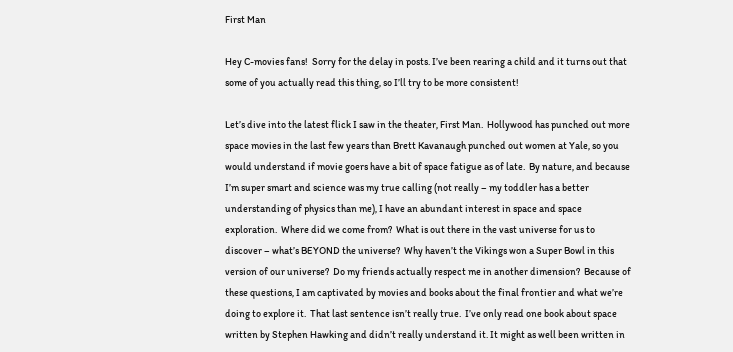First Man

Hey C-movies fans!  Sorry for the delay in posts. I’ve been rearing a child and it turns out that some of you actually read this thing, so I’ll try to be more consistent!

Let’s dive into the latest flick I saw in the theater, First Man.  Hollywood has punched out more space movies in the last few years than Brett Kavanaugh punched out women at Yale, so you would understand if movie goers have a bit of space fatigue as of late.  By nature, and because I’m super smart and science was my true calling (not really – my toddler has a better understanding of physics than me), I have an abundant interest in space and space exploration.  Where did we come from?  What is out there in the vast universe for us to discover – what’s BEYOND the universe?  Why haven’t the Vikings won a Super Bowl in this version of our universe?  Do my friends actually respect me in another dimension?  Because of these questions, I am captivated by movies and books about the final frontier and what we’re doing to explore it.  That last sentence isn’t really true.  I’ve only read one book about space written by Stephen Hawking and didn’t really understand it. It might as well been written in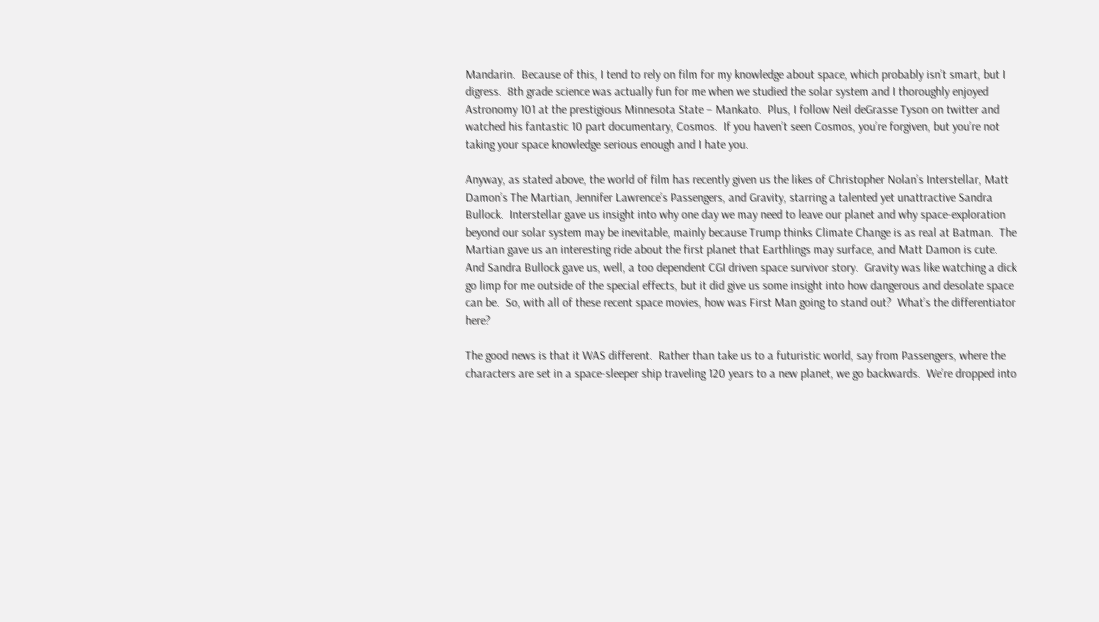Mandarin.  Because of this, I tend to rely on film for my knowledge about space, which probably isn’t smart, but I digress.  8th grade science was actually fun for me when we studied the solar system and I thoroughly enjoyed Astronomy 101 at the prestigious Minnesota State – Mankato.  Plus, I follow Neil deGrasse Tyson on twitter and watched his fantastic 10 part documentary, Cosmos.  If you haven’t seen Cosmos, you’re forgiven, but you’re not taking your space knowledge serious enough and I hate you.

Anyway, as stated above, the world of film has recently given us the likes of Christopher Nolan’s Interstellar, Matt Damon’s The Martian, Jennifer Lawrence’s Passengers, and Gravity, starring a talented yet unattractive Sandra Bullock.  Interstellar gave us insight into why one day we may need to leave our planet and why space-exploration beyond our solar system may be inevitable, mainly because Trump thinks Climate Change is as real at Batman.  The Martian gave us an interesting ride about the first planet that Earthlings may surface, and Matt Damon is cute.  And Sandra Bullock gave us, well, a too dependent CGI driven space survivor story.  Gravity was like watching a dick go limp for me outside of the special effects, but it did give us some insight into how dangerous and desolate space can be.  So, with all of these recent space movies, how was First Man going to stand out?  What’s the differentiator here?

The good news is that it WAS different.  Rather than take us to a futuristic world, say from Passengers, where the characters are set in a space-sleeper ship traveling 120 years to a new planet, we go backwards.  We’re dropped into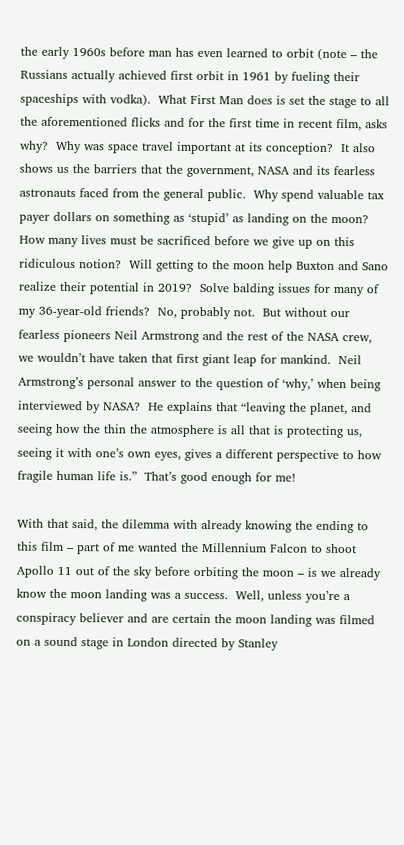the early 1960s before man has even learned to orbit (note – the Russians actually achieved first orbit in 1961 by fueling their spaceships with vodka).  What First Man does is set the stage to all the aforementioned flicks and for the first time in recent film, asks why?  Why was space travel important at its conception?  It also shows us the barriers that the government, NASA and its fearless astronauts faced from the general public.  Why spend valuable tax payer dollars on something as ‘stupid’ as landing on the moon?  How many lives must be sacrificed before we give up on this ridiculous notion?  Will getting to the moon help Buxton and Sano realize their potential in 2019?  Solve balding issues for many of my 36-year-old friends?  No, probably not.  But without our fearless pioneers Neil Armstrong and the rest of the NASA crew, we wouldn’t have taken that first giant leap for mankind.  Neil Armstrong’s personal answer to the question of ‘why,’ when being interviewed by NASA?  He explains that “leaving the planet, and seeing how the thin the atmosphere is all that is protecting us, seeing it with one’s own eyes, gives a different perspective to how fragile human life is.”  That’s good enough for me!

With that said, the dilemma with already knowing the ending to this film – part of me wanted the Millennium Falcon to shoot Apollo 11 out of the sky before orbiting the moon – is we already know the moon landing was a success.  Well, unless you’re a conspiracy believer and are certain the moon landing was filmed on a sound stage in London directed by Stanley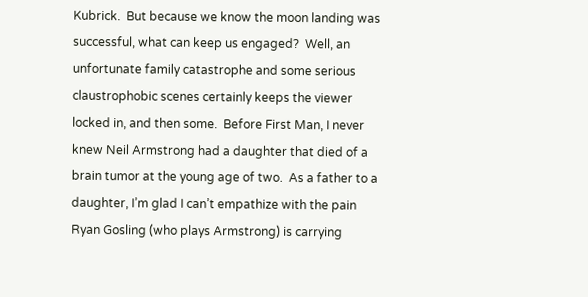Kubrick.  But because we know the moon landing was successful, what can keep us engaged?  Well, an unfortunate family catastrophe and some serious claustrophobic scenes certainly keeps the viewer locked in, and then some.  Before First Man, I never knew Neil Armstrong had a daughter that died of a brain tumor at the young age of two.  As a father to a daughter, I’m glad I can’t empathize with the pain Ryan Gosling (who plays Armstrong) is carrying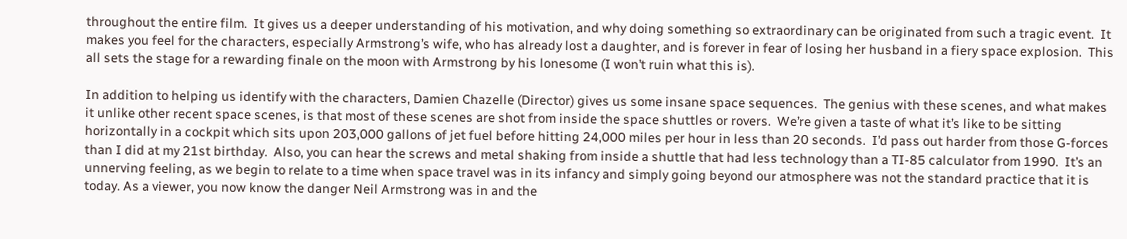throughout the entire film.  It gives us a deeper understanding of his motivation, and why doing something so extraordinary can be originated from such a tragic event.  It makes you feel for the characters, especially Armstrong’s wife, who has already lost a daughter, and is forever in fear of losing her husband in a fiery space explosion.  This all sets the stage for a rewarding finale on the moon with Armstrong by his lonesome (I won’t ruin what this is).

In addition to helping us identify with the characters, Damien Chazelle (Director) gives us some insane space sequences.  The genius with these scenes, and what makes it unlike other recent space scenes, is that most of these scenes are shot from inside the space shuttles or rovers.  We’re given a taste of what it’s like to be sitting horizontally in a cockpit which sits upon 203,000 gallons of jet fuel before hitting 24,000 miles per hour in less than 20 seconds.  I’d pass out harder from those G-forces than I did at my 21st birthday.  Also, you can hear the screws and metal shaking from inside a shuttle that had less technology than a TI-85 calculator from 1990.  It’s an unnerving feeling, as we begin to relate to a time when space travel was in its infancy and simply going beyond our atmosphere was not the standard practice that it is today. As a viewer, you now know the danger Neil Armstrong was in and the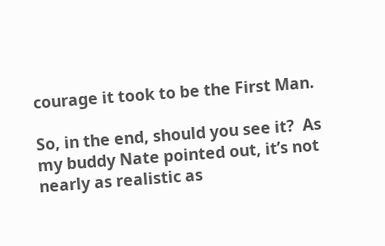courage it took to be the First Man.

So, in the end, should you see it?  As my buddy Nate pointed out, it’s not nearly as realistic as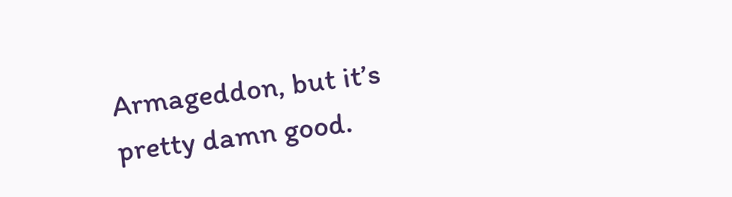Armageddon, but it’s pretty damn good.